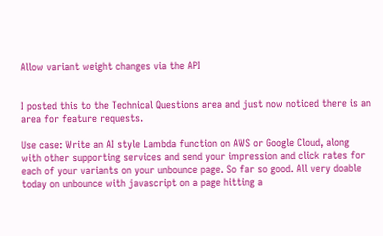Allow variant weight changes via the API


I posted this to the Technical Questions area and just now noticed there is an area for feature requests.

Use case: Write an AI style Lambda function on AWS or Google Cloud, along with other supporting services and send your impression and click rates for each of your variants on your unbounce page. So far so good. All very doable today on unbounce with javascript on a page hitting a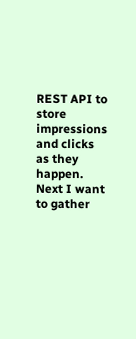REST API to store impressions and clicks as they happen. Next I want to gather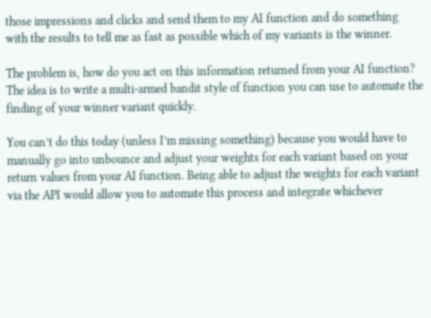those impressions and clicks and send them to my AI function and do something with the results to tell me as fast as possible which of my variants is the winner.

The problem is, how do you act on this information returned from your AI function? The idea is to write a multi-armed bandit style of function you can use to automate the finding of your winner variant quickly.

You can’t do this today (unless I’m missing something) because you would have to manually go into unbounce and adjust your weights for each variant based on your return values from your AI function. Being able to adjust the weights for each variant via the API would allow you to automate this process and integrate whichever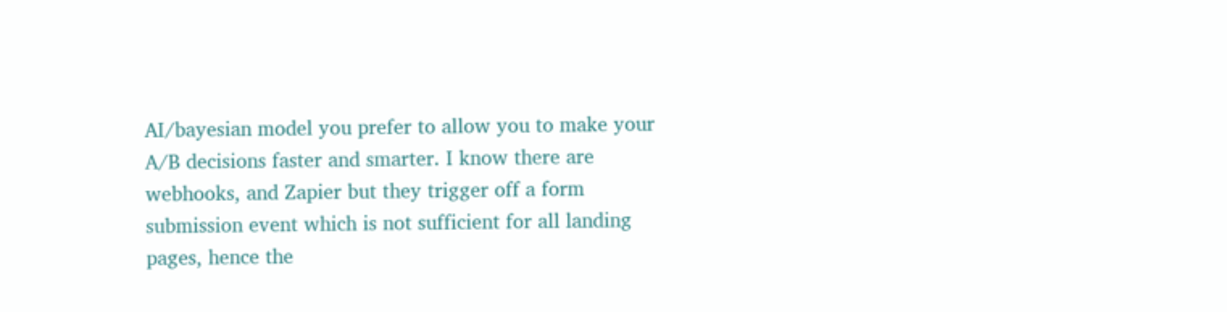AI/bayesian model you prefer to allow you to make your A/B decisions faster and smarter. I know there are webhooks, and Zapier but they trigger off a form submission event which is not sufficient for all landing pages, hence the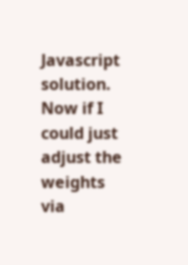Javascript solution. Now if I could just adjust the weights via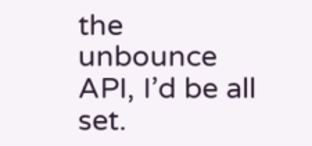the unbounce API, I’d be all set.